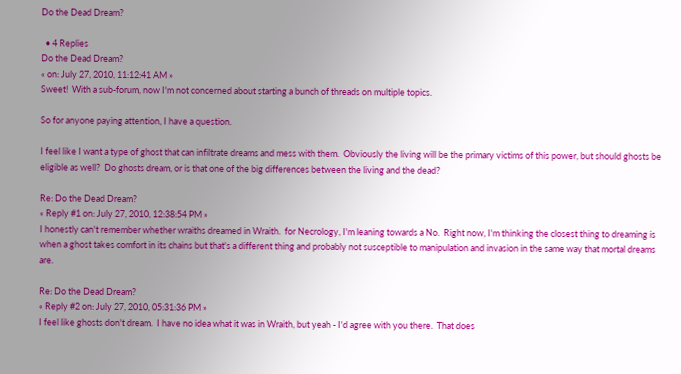Do the Dead Dream?

  • 4 Replies
Do the Dead Dream?
« on: July 27, 2010, 11:12:41 AM »
Sweet!  With a sub-forum, now I'm not concerned about starting a bunch of threads on multiple topics.

So for anyone paying attention, I have a question.

I feel like I want a type of ghost that can infiltrate dreams and mess with them.  Obviously the living will be the primary victims of this power, but should ghosts be eligible as well?  Do ghosts dream, or is that one of the big differences between the living and the dead?

Re: Do the Dead Dream?
« Reply #1 on: July 27, 2010, 12:38:54 PM »
I honestly can't remember whether wraiths dreamed in Wraith.  for Necrology, I'm leaning towards a No.  Right now, I'm thinking the closest thing to dreaming is when a ghost takes comfort in its chains but that's a different thing and probably not susceptible to manipulation and invasion in the same way that mortal dreams are.

Re: Do the Dead Dream?
« Reply #2 on: July 27, 2010, 05:31:36 PM »
I feel like ghosts don't dream.  I have no idea what it was in Wraith, but yeah - I'd agree with you there.  That does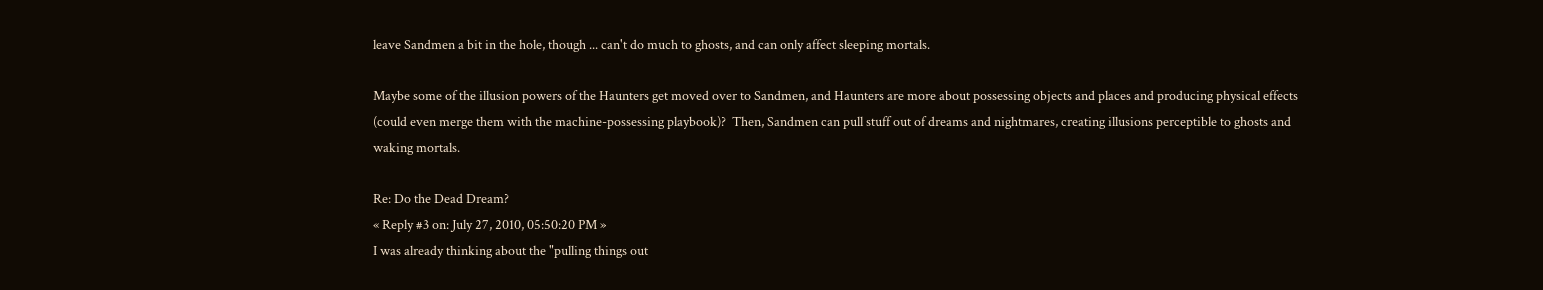leave Sandmen a bit in the hole, though ... can't do much to ghosts, and can only affect sleeping mortals.

Maybe some of the illusion powers of the Haunters get moved over to Sandmen, and Haunters are more about possessing objects and places and producing physical effects (could even merge them with the machine-possessing playbook)?  Then, Sandmen can pull stuff out of dreams and nightmares, creating illusions perceptible to ghosts and waking mortals.

Re: Do the Dead Dream?
« Reply #3 on: July 27, 2010, 05:50:20 PM »
I was already thinking about the "pulling things out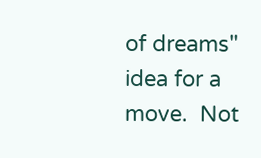of dreams" idea for a move.  Not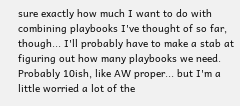sure exactly how much I want to do with combining playbooks I've thought of so far, though... I'll probably have to make a stab at figuring out how many playbooks we need.  Probably 10ish, like AW proper... but I'm a little worried a lot of the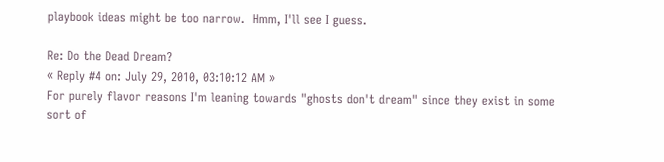playbook ideas might be too narrow.  Hmm, I'll see I guess.

Re: Do the Dead Dream?
« Reply #4 on: July 29, 2010, 03:10:12 AM »
For purely flavor reasons I'm leaning towards "ghosts don't dream" since they exist in some sort of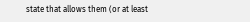state that allows them (or at least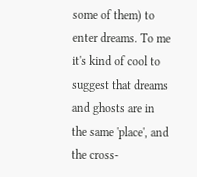some of them) to enter dreams. To me it's kind of cool to suggest that dreams and ghosts are in the same 'place', and the cross-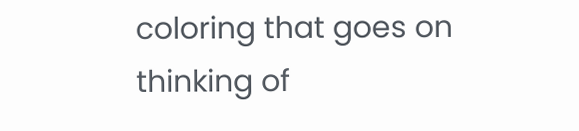coloring that goes on thinking of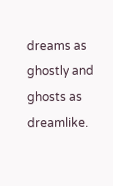dreams as ghostly and ghosts as dreamlike.